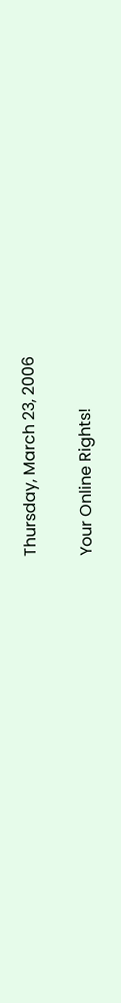Thursday, March 23, 2006

Your Online Rights!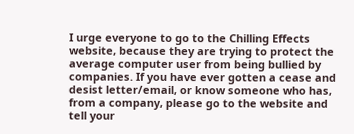I urge everyone to go to the Chilling Effects website, because they are trying to protect the average computer user from being bullied by companies. If you have ever gotten a cease and desist letter/email, or know someone who has, from a company, please go to the website and tell your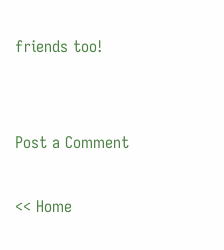friends too!


Post a Comment

<< Home